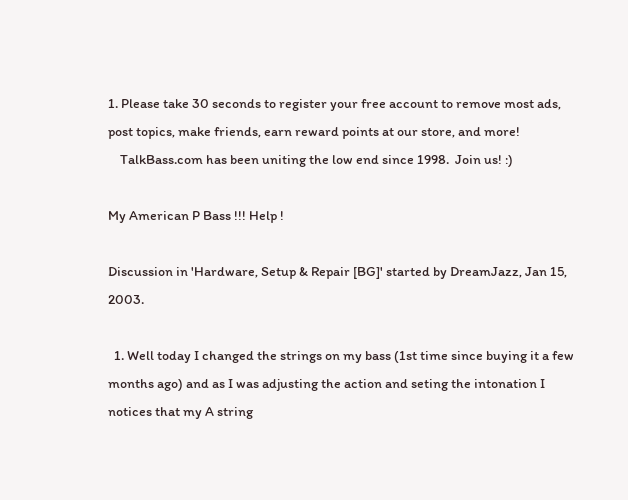1. Please take 30 seconds to register your free account to remove most ads, post topics, make friends, earn reward points at our store, and more!
    TalkBass.com has been uniting the low end since 1998.  Join us! :)

My American P Bass !!! Help !

Discussion in 'Hardware, Setup & Repair [BG]' started by DreamJazz, Jan 15, 2003.

  1. Well today I changed the strings on my bass (1st time since buying it a few months ago) and as I was adjusting the action and seting the intonation I notices that my A string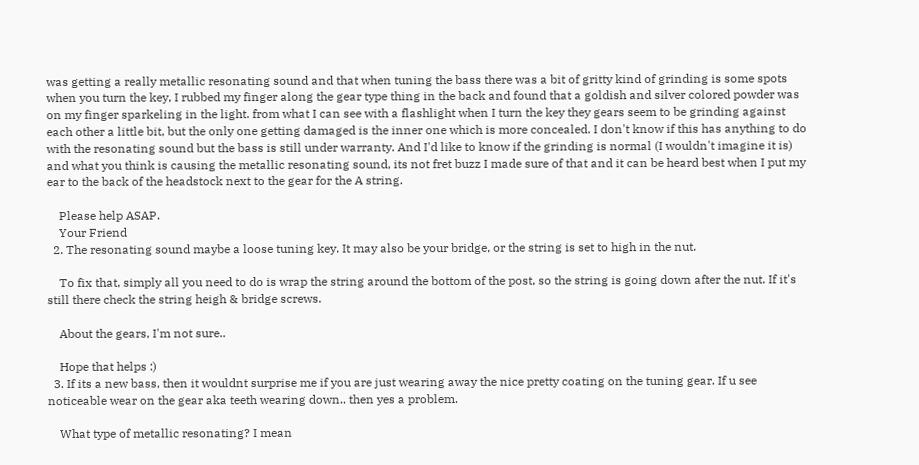was getting a really metallic resonating sound and that when tuning the bass there was a bit of gritty kind of grinding is some spots when you turn the key, I rubbed my finger along the gear type thing in the back and found that a goldish and silver colored powder was on my finger sparkeling in the light. from what I can see with a flashlight when I turn the key they gears seem to be grinding against each other a little bit, but the only one getting damaged is the inner one which is more concealed. I don't know if this has anything to do with the resonating sound but the bass is still under warranty. And I'd like to know if the grinding is normal (I wouldn't imagine it is) and what you think is causing the metallic resonating sound, its not fret buzz I made sure of that and it can be heard best when I put my ear to the back of the headstock next to the gear for the A string.

    Please help ASAP.
    Your Friend
  2. The resonating sound maybe a loose tuning key. It may also be your bridge, or the string is set to high in the nut.

    To fix that, simply all you need to do is wrap the string around the bottom of the post, so the string is going down after the nut. If it's still there check the string heigh & bridge screws.

    About the gears, I'm not sure..

    Hope that helps :)
  3. If its a new bass, then it wouldnt surprise me if you are just wearing away the nice pretty coating on the tuning gear. If u see noticeable wear on the gear aka teeth wearing down.. then yes a problem.

    What type of metallic resonating? I mean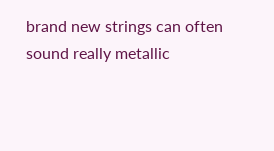brand new strings can often sound really metallic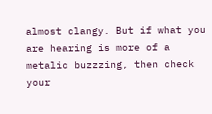almost clangy. But if what you are hearing is more of a metalic buzzzing, then check your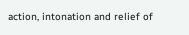action, intonation and relief of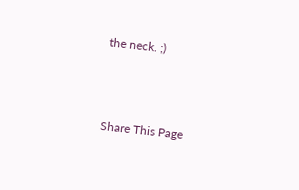the neck. ;)



Share This Page